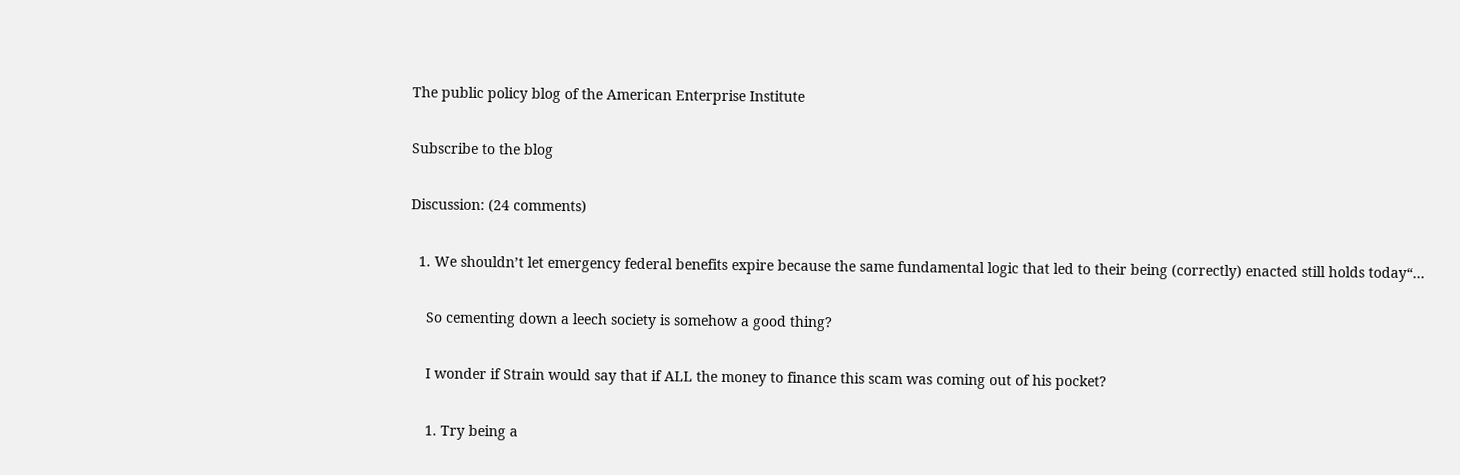The public policy blog of the American Enterprise Institute

Subscribe to the blog

Discussion: (24 comments)

  1. We shouldn’t let emergency federal benefits expire because the same fundamental logic that led to their being (correctly) enacted still holds today“…

    So cementing down a leech society is somehow a good thing?

    I wonder if Strain would say that if ALL the money to finance this scam was coming out of his pocket?

    1. Try being a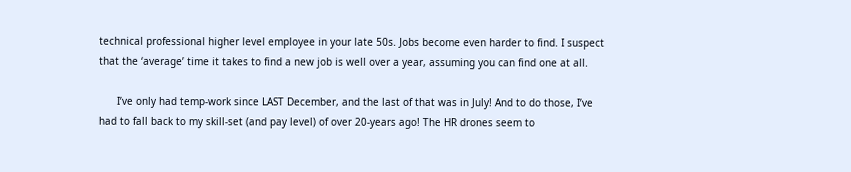technical professional higher level employee in your late 50s. Jobs become even harder to find. I suspect that the ‘average’ time it takes to find a new job is well over a year, assuming you can find one at all.

      I’ve only had temp-work since LAST December, and the last of that was in July! And to do those, I’ve had to fall back to my skill-set (and pay level) of over 20-years ago! The HR drones seem to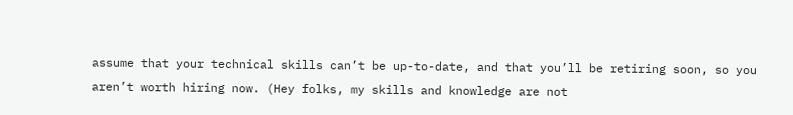assume that your technical skills can’t be up-to-date, and that you’ll be retiring soon, so you aren’t worth hiring now. (Hey folks, my skills and knowledge are not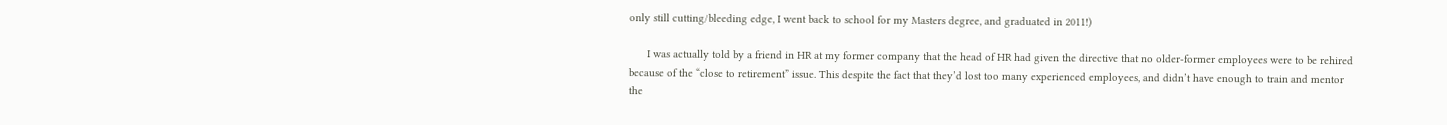only still cutting/bleeding edge, I went back to school for my Masters degree, and graduated in 2011!)

      I was actually told by a friend in HR at my former company that the head of HR had given the directive that no older-former employees were to be rehired because of the “close to retirement” issue. This despite the fact that they’d lost too many experienced employees, and didn’t have enough to train and mentor the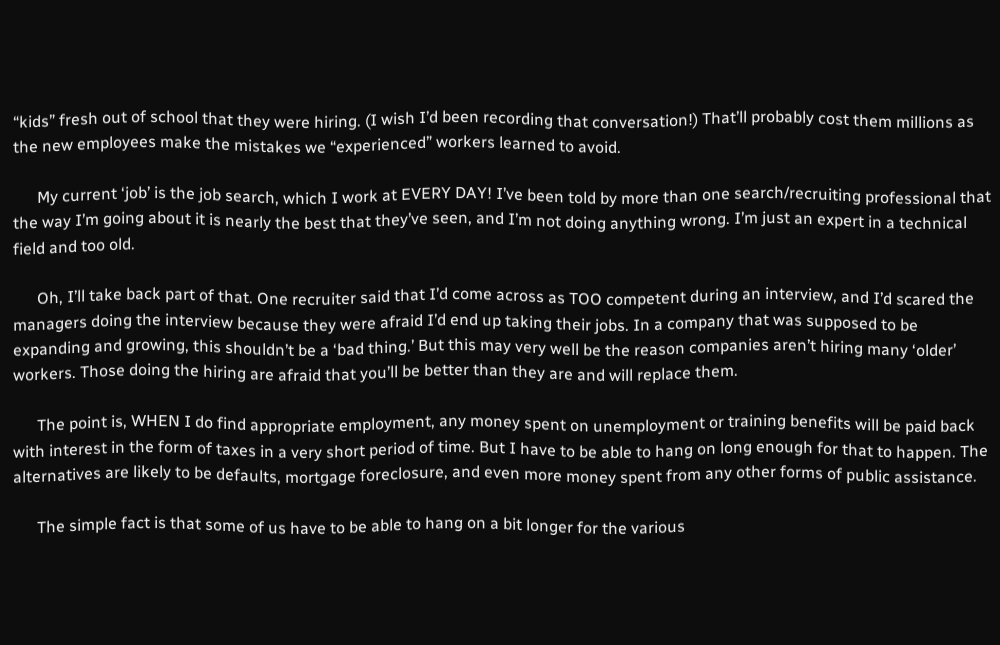“kids” fresh out of school that they were hiring. (I wish I’d been recording that conversation!) That’ll probably cost them millions as the new employees make the mistakes we “experienced” workers learned to avoid.

      My current ‘job’ is the job search, which I work at EVERY DAY! I’ve been told by more than one search/recruiting professional that the way I’m going about it is nearly the best that they’ve seen, and I’m not doing anything wrong. I’m just an expert in a technical field and too old.

      Oh, I’ll take back part of that. One recruiter said that I’d come across as TOO competent during an interview, and I’d scared the managers doing the interview because they were afraid I’d end up taking their jobs. In a company that was supposed to be expanding and growing, this shouldn’t be a ‘bad thing.’ But this may very well be the reason companies aren’t hiring many ‘older’ workers. Those doing the hiring are afraid that you’ll be better than they are and will replace them.

      The point is, WHEN I do find appropriate employment, any money spent on unemployment or training benefits will be paid back with interest in the form of taxes in a very short period of time. But I have to be able to hang on long enough for that to happen. The alternatives are likely to be defaults, mortgage foreclosure, and even more money spent from any other forms of public assistance.

      The simple fact is that some of us have to be able to hang on a bit longer for the various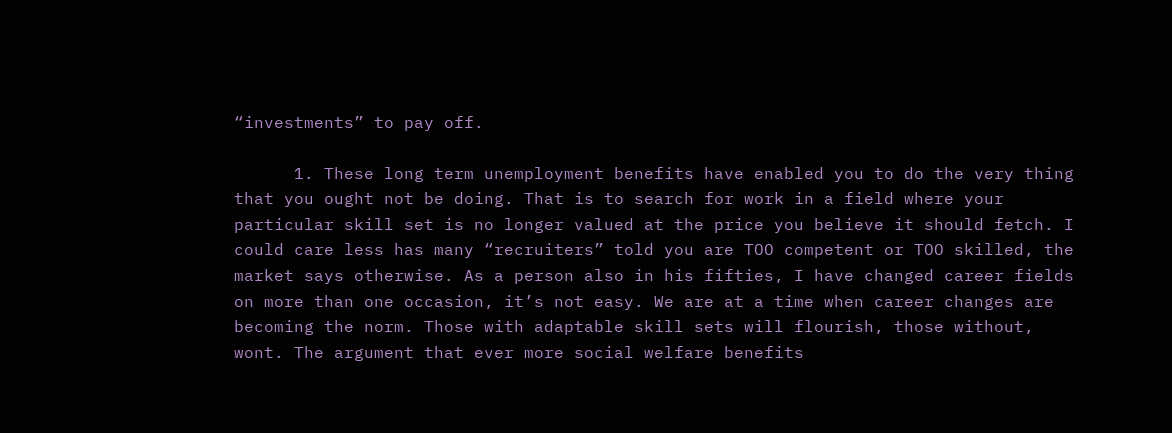“investments” to pay off.

      1. These long term unemployment benefits have enabled you to do the very thing that you ought not be doing. That is to search for work in a field where your particular skill set is no longer valued at the price you believe it should fetch. I could care less has many “recruiters” told you are TOO competent or TOO skilled, the market says otherwise. As a person also in his fifties, I have changed career fields on more than one occasion, it’s not easy. We are at a time when career changes are becoming the norm. Those with adaptable skill sets will flourish, those without, wont. The argument that ever more social welfare benefits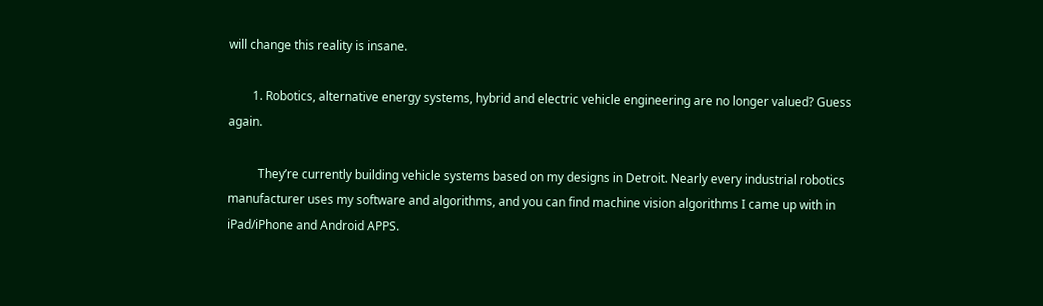will change this reality is insane.

        1. Robotics, alternative energy systems, hybrid and electric vehicle engineering are no longer valued? Guess again.

          They’re currently building vehicle systems based on my designs in Detroit. Nearly every industrial robotics manufacturer uses my software and algorithms, and you can find machine vision algorithms I came up with in iPad/iPhone and Android APPS.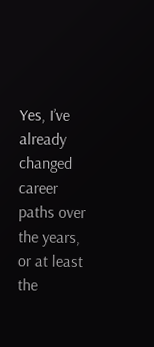Yes, I’ve already changed career paths over the years, or at least the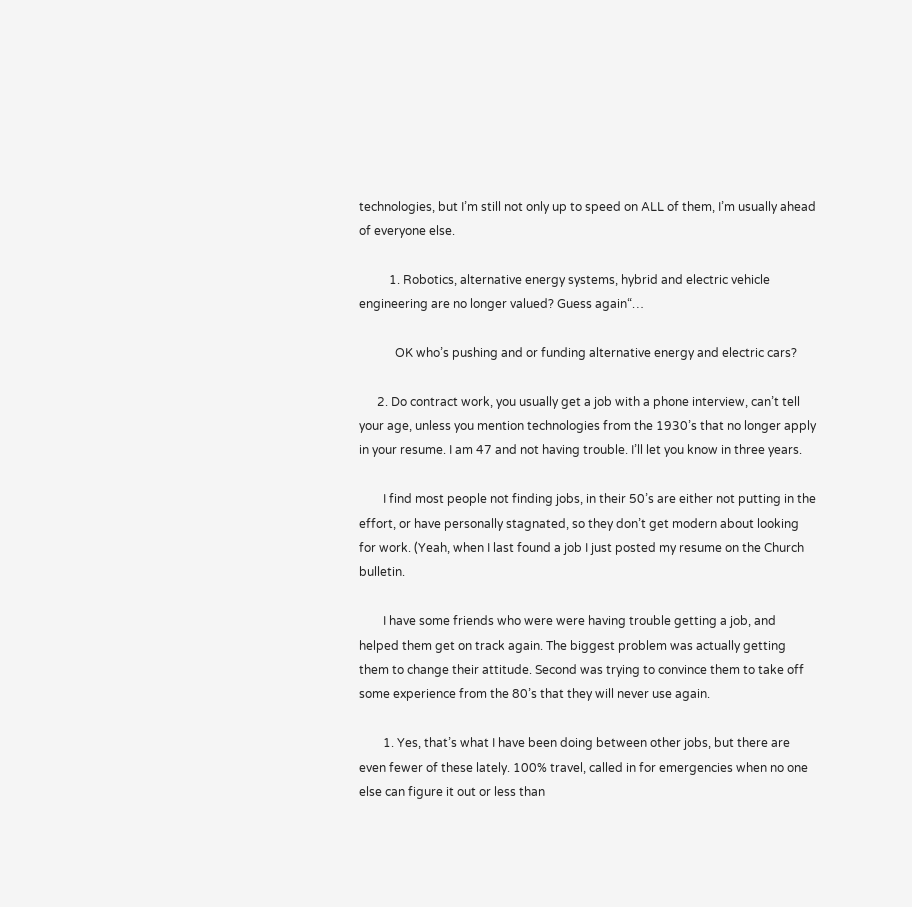technologies, but I’m still not only up to speed on ALL of them, I’m usually ahead of everyone else.

          1. Robotics, alternative energy systems, hybrid and electric vehicle engineering are no longer valued? Guess again“…

            OK who’s pushing and or funding alternative energy and electric cars?

      2. Do contract work, you usually get a job with a phone interview, can’t tell your age, unless you mention technologies from the 1930’s that no longer apply in your resume. I am 47 and not having trouble. I’ll let you know in three years.

        I find most people not finding jobs, in their 50’s are either not putting in the effort, or have personally stagnated, so they don’t get modern about looking for work. (Yeah, when I last found a job I just posted my resume on the Church bulletin.

        I have some friends who were were having trouble getting a job, and helped them get on track again. The biggest problem was actually getting them to change their attitude. Second was trying to convince them to take off some experience from the 80’s that they will never use again.

        1. Yes, that’s what I have been doing between other jobs, but there are even fewer of these lately. 100% travel, called in for emergencies when no one else can figure it out or less than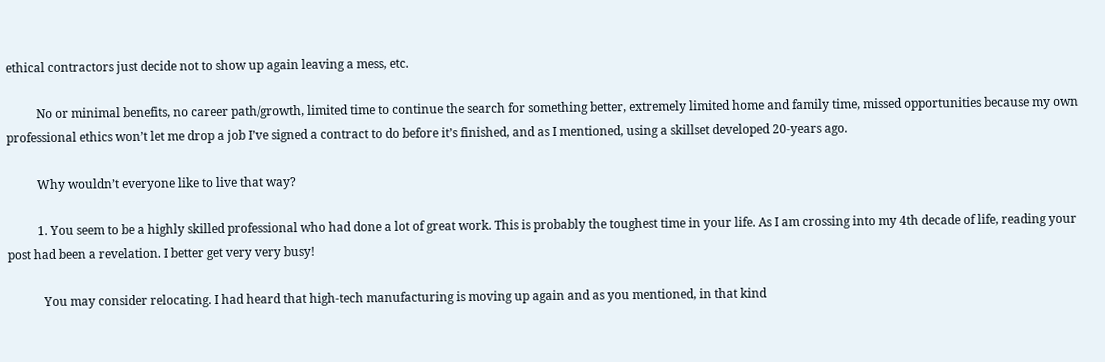ethical contractors just decide not to show up again leaving a mess, etc.

          No or minimal benefits, no career path/growth, limited time to continue the search for something better, extremely limited home and family time, missed opportunities because my own professional ethics won’t let me drop a job I’ve signed a contract to do before it’s finished, and as I mentioned, using a skillset developed 20-years ago.

          Why wouldn’t everyone like to live that way?

          1. You seem to be a highly skilled professional who had done a lot of great work. This is probably the toughest time in your life. As I am crossing into my 4th decade of life, reading your post had been a revelation. I better get very very busy!

            You may consider relocating. I had heard that high-tech manufacturing is moving up again and as you mentioned, in that kind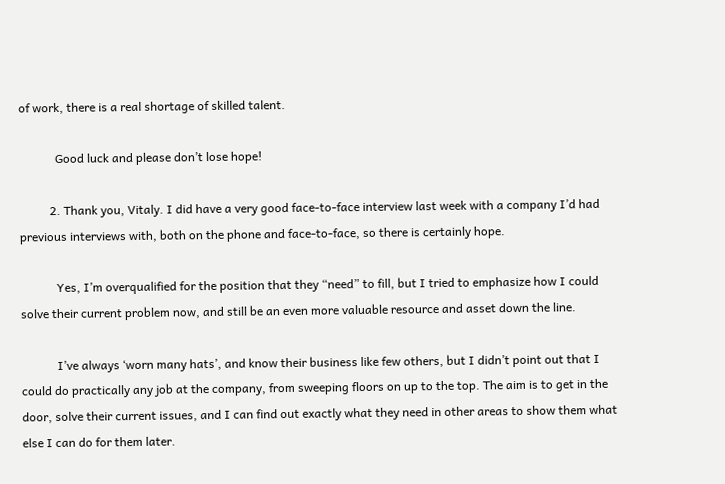of work, there is a real shortage of skilled talent.

            Good luck and please don’t lose hope!

          2. Thank you, Vitaly. I did have a very good face-to-face interview last week with a company I’d had previous interviews with, both on the phone and face-to-face, so there is certainly hope.

            Yes, I’m overqualified for the position that they “need” to fill, but I tried to emphasize how I could solve their current problem now, and still be an even more valuable resource and asset down the line.

            I’ve always ‘worn many hats’, and know their business like few others, but I didn’t point out that I could do practically any job at the company, from sweeping floors on up to the top. The aim is to get in the door, solve their current issues, and I can find out exactly what they need in other areas to show them what else I can do for them later.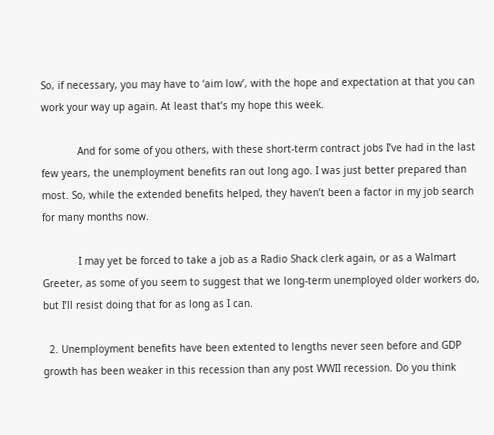So, if necessary, you may have to ‘aim low’, with the hope and expectation at that you can work your way up again. At least that’s my hope this week.

            And for some of you others, with these short-term contract jobs I’ve had in the last few years, the unemployment benefits ran out long ago. I was just better prepared than most. So, while the extended benefits helped, they haven’t been a factor in my job search for many months now.

            I may yet be forced to take a job as a Radio Shack clerk again, or as a Walmart Greeter, as some of you seem to suggest that we long-term unemployed older workers do, but I’ll resist doing that for as long as I can.

  2. Unemployment benefits have been extented to lengths never seen before and GDP growth has been weaker in this recession than any post WWII recession. Do you think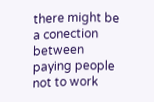there might be a conection between paying people not to work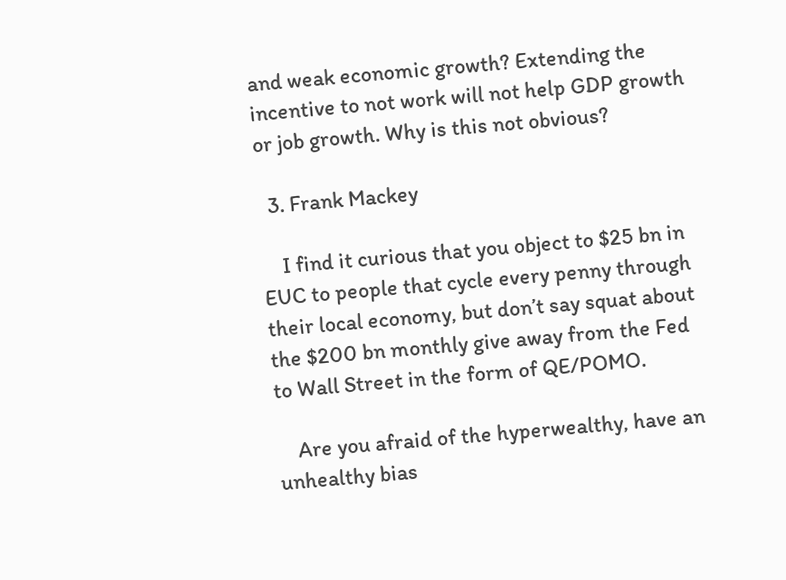and weak economic growth? Extending the incentive to not work will not help GDP growth or job growth. Why is this not obvious?

  3. Frank Mackey

    I find it curious that you object to $25 bn in EUC to people that cycle every penny through their local economy, but don’t say squat about the $200 bn monthly give away from the Fed to Wall Street in the form of QE/POMO.

    Are you afraid of the hyperwealthy, have an unhealthy bias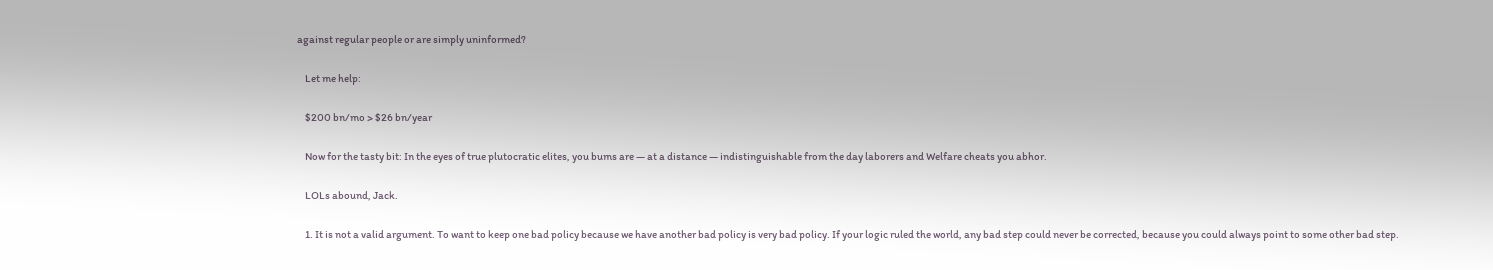against regular people or are simply uninformed?

    Let me help:

    $200 bn/mo > $26 bn/year

    Now for the tasty bit: In the eyes of true plutocratic elites, you bums are — at a distance — indistinguishable from the day laborers and Welfare cheats you abhor.

    LOLs abound, Jack.

    1. It is not a valid argument. To want to keep one bad policy because we have another bad policy is very bad policy. If your logic ruled the world, any bad step could never be corrected, because you could always point to some other bad step.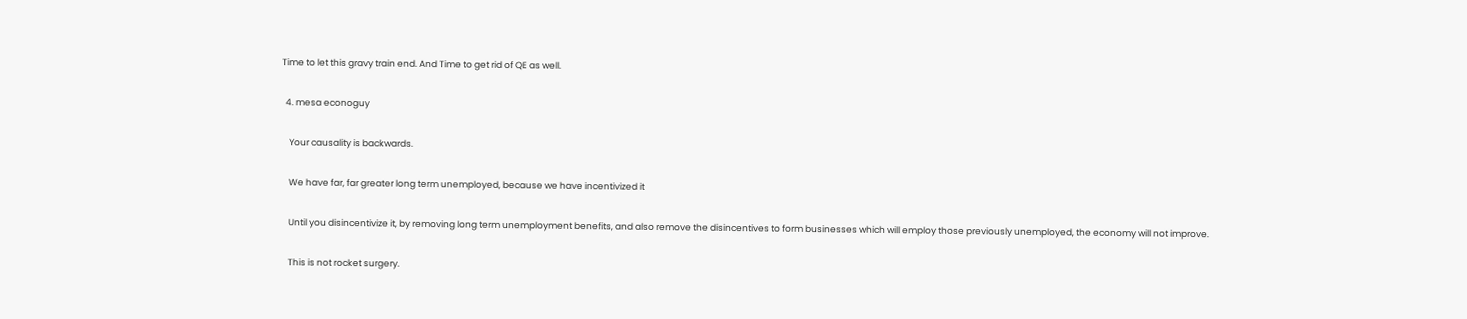Time to let this gravy train end. And Time to get rid of QE as well.

  4. mesa econoguy

    Your causality is backwards.

    We have far, far greater long term unemployed, because we have incentivized it

    Until you disincentivize it, by removing long term unemployment benefits, and also remove the disincentives to form businesses which will employ those previously unemployed, the economy will not improve.

    This is not rocket surgery.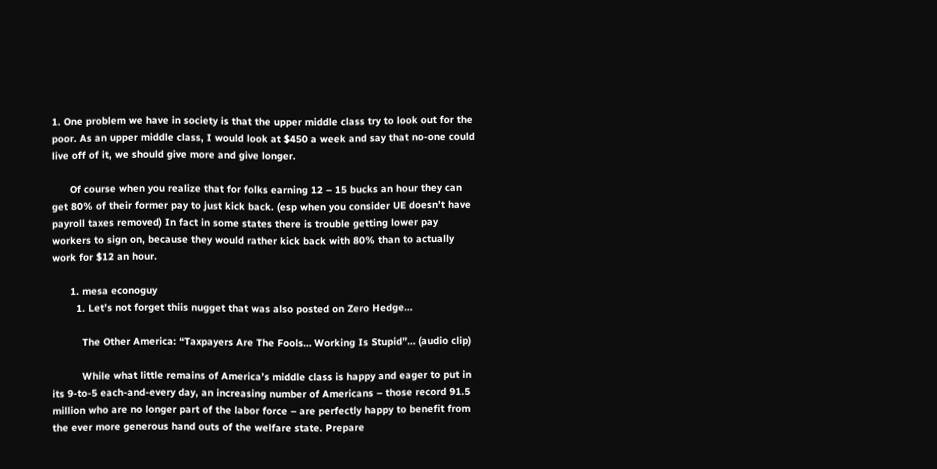1. One problem we have in society is that the upper middle class try to look out for the poor. As an upper middle class, I would look at $450 a week and say that no-one could live off of it, we should give more and give longer.

      Of course when you realize that for folks earning 12 – 15 bucks an hour they can get 80% of their former pay to just kick back. (esp when you consider UE doesn’t have payroll taxes removed) In fact in some states there is trouble getting lower pay workers to sign on, because they would rather kick back with 80% than to actually work for $12 an hour.

      1. mesa econoguy
        1. Let’s not forget thiis nugget that was also posted on Zero Hedge…

          The Other America: “Taxpayers Are The Fools… Working Is Stupid”… (audio clip)

          While what little remains of America’s middle class is happy and eager to put in its 9-to-5 each-and-every day, an increasing number of Americans – those record 91.5 million who are no longer part of the labor force – are perfectly happy to benefit from the ever more generous hand outs of the welfare state. Prepare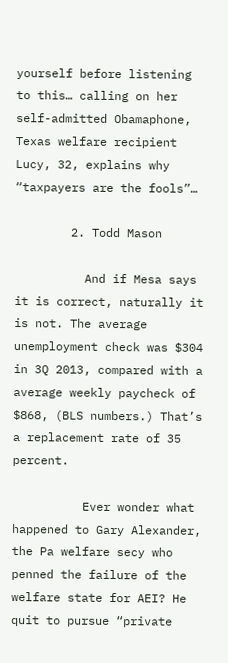yourself before listening to this… calling on her self-admitted Obamaphone, Texas welfare recipient Lucy, 32, explains why “taxpayers are the fools”…

        2. Todd Mason

          And if Mesa says it is correct, naturally it is not. The average unemployment check was $304 in 3Q 2013, compared with a average weekly paycheck of $868, (BLS numbers.) That’s a replacement rate of 35 percent.

          Ever wonder what happened to Gary Alexander, the Pa welfare secy who penned the failure of the welfare state for AEI? He quit to pursue “private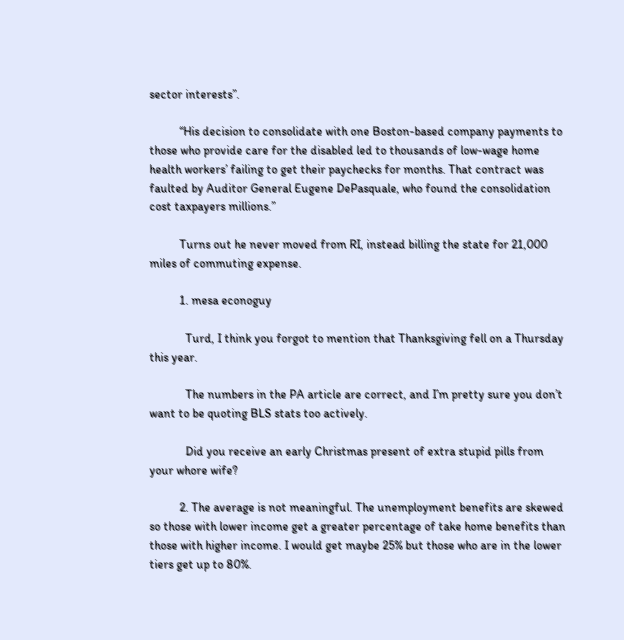sector interests”.

          “His decision to consolidate with one Boston-based company payments to those who provide care for the disabled led to thousands of low-wage home health workers’ failing to get their paychecks for months. That contract was faulted by Auditor General Eugene DePasquale, who found the consolidation cost taxpayers millions.”

          Turns out he never moved from RI, instead billing the state for 21,000 miles of commuting expense.

          1. mesa econoguy

            Turd, I think you forgot to mention that Thanksgiving fell on a Thursday this year.

            The numbers in the PA article are correct, and I’m pretty sure you don’t want to be quoting BLS stats too actively.

            Did you receive an early Christmas present of extra stupid pills from your whore wife?

          2. The average is not meaningful. The unemployment benefits are skewed so those with lower income get a greater percentage of take home benefits than those with higher income. I would get maybe 25% but those who are in the lower tiers get up to 80%.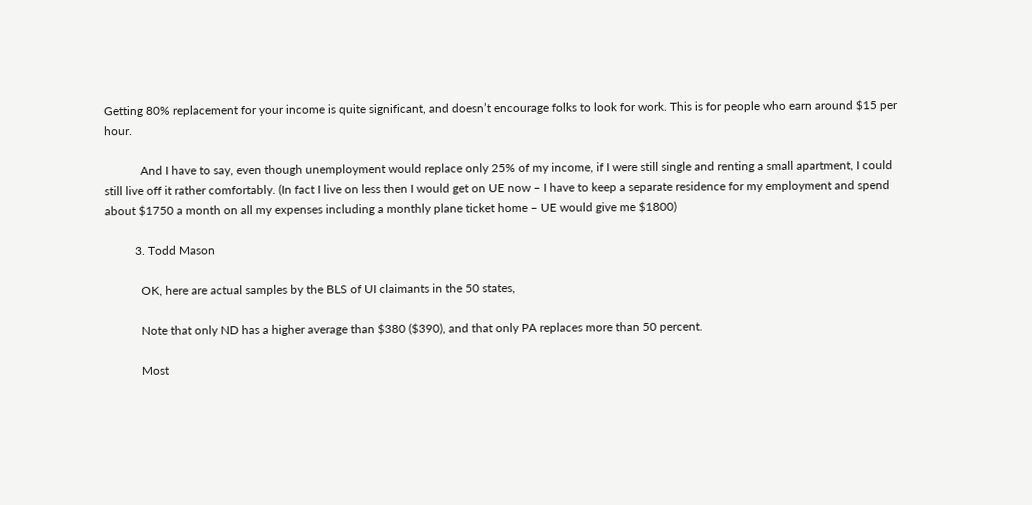Getting 80% replacement for your income is quite significant, and doesn’t encourage folks to look for work. This is for people who earn around $15 per hour.

            And I have to say, even though unemployment would replace only 25% of my income, if I were still single and renting a small apartment, I could still live off it rather comfortably. (In fact I live on less then I would get on UE now – I have to keep a separate residence for my employment and spend about $1750 a month on all my expenses including a monthly plane ticket home – UE would give me $1800)

          3. Todd Mason

            OK, here are actual samples by the BLS of UI claimants in the 50 states,

            Note that only ND has a higher average than $380 ($390), and that only PA replaces more than 50 percent.

            Most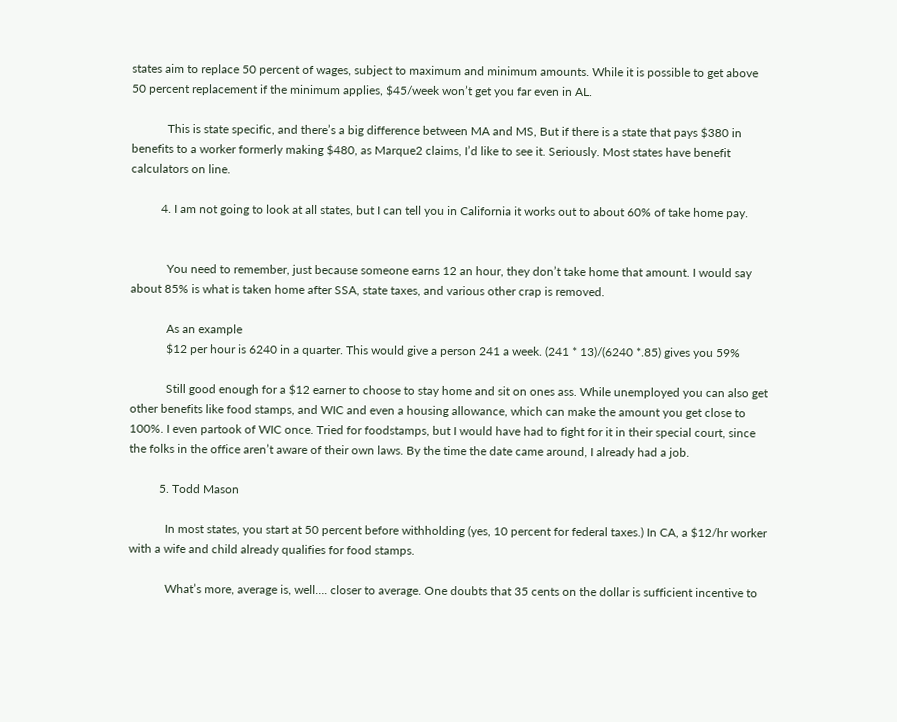states aim to replace 50 percent of wages, subject to maximum and minimum amounts. While it is possible to get above 50 percent replacement if the minimum applies, $45/week won’t get you far even in AL.

            This is state specific, and there’s a big difference between MA and MS, But if there is a state that pays $380 in benefits to a worker formerly making $480, as Marque2 claims, I’d like to see it. Seriously. Most states have benefit calculators on line.

          4. I am not going to look at all states, but I can tell you in California it works out to about 60% of take home pay.


            You need to remember, just because someone earns 12 an hour, they don’t take home that amount. I would say about 85% is what is taken home after SSA, state taxes, and various other crap is removed.

            As an example
            $12 per hour is 6240 in a quarter. This would give a person 241 a week. (241 * 13)/(6240 *.85) gives you 59%

            Still good enough for a $12 earner to choose to stay home and sit on ones ass. While unemployed you can also get other benefits like food stamps, and WIC and even a housing allowance, which can make the amount you get close to 100%. I even partook of WIC once. Tried for foodstamps, but I would have had to fight for it in their special court, since the folks in the office aren’t aware of their own laws. By the time the date came around, I already had a job.

          5. Todd Mason

            In most states, you start at 50 percent before withholding (yes, 10 percent for federal taxes.) In CA, a $12/hr worker with a wife and child already qualifies for food stamps.

            What’s more, average is, well…. closer to average. One doubts that 35 cents on the dollar is sufficient incentive to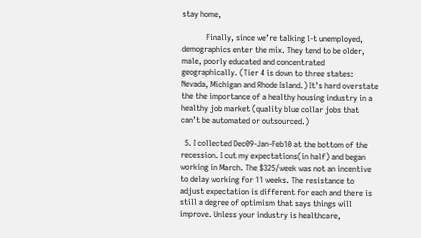stay home,

            Finally, since we’re talking l-t unemployed, demographics enter the mix. They tend to be older, male, poorly educated and concentrated geographically. (Tier 4 is down to three states: Nevada, Michigan and Rhode Island.) It’s hard overstate the the importance of a healthy housing industry in a healthy job market (quality blue collar jobs that can’t be automated or outsourced.)

  5. I collected Dec09-Jan-Feb10 at the bottom of the recession. I cut my expectations(in half) and began working in March. The $325/week was not an incentive to delay working for 11 weeks. The resistance to adjust expectation is different for each and there is still a degree of optimism that says things will improve. Unless your industry is healthcare,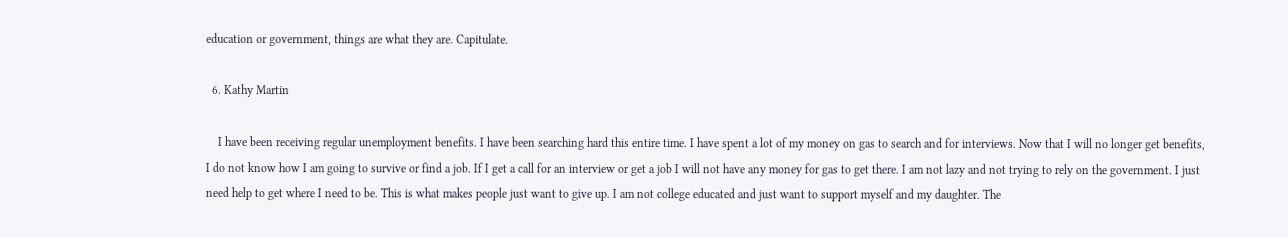education or government, things are what they are. Capitulate.

  6. Kathy Martin

    I have been receiving regular unemployment benefits. I have been searching hard this entire time. I have spent a lot of my money on gas to search and for interviews. Now that I will no longer get benefits, I do not know how I am going to survive or find a job. If I get a call for an interview or get a job I will not have any money for gas to get there. I am not lazy and not trying to rely on the government. I just need help to get where I need to be. This is what makes people just want to give up. I am not college educated and just want to support myself and my daughter. The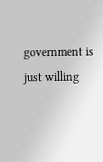government is just willing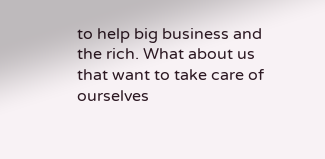to help big business and the rich. What about us that want to take care of ourselves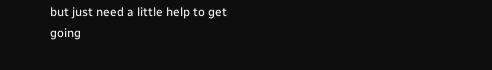but just need a little help to get going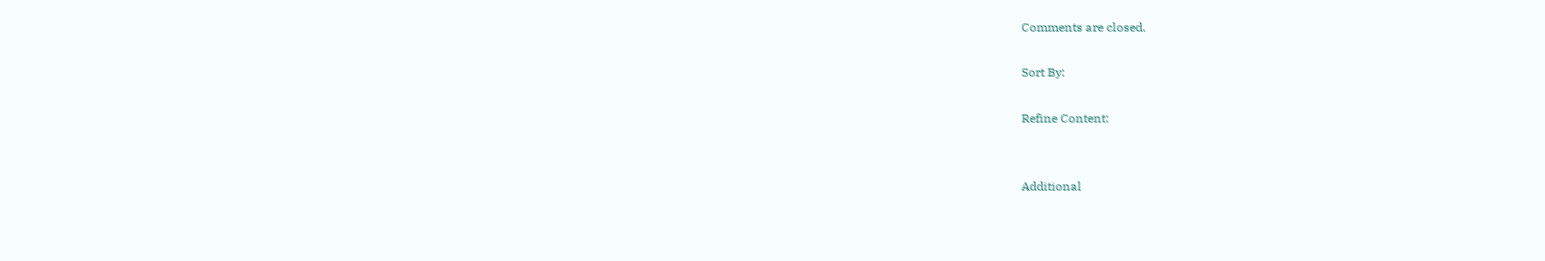Comments are closed.

Sort By:

Refine Content:


Additional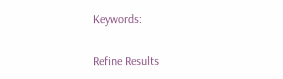Keywords:

Refine Results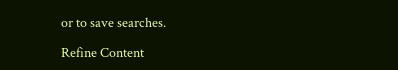or to save searches.

Refine Content